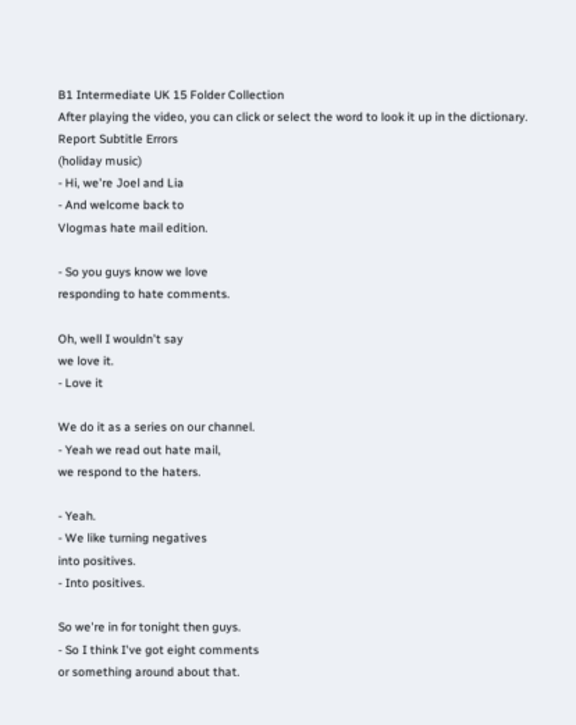B1 Intermediate UK 15 Folder Collection
After playing the video, you can click or select the word to look it up in the dictionary.
Report Subtitle Errors
(holiday music)
- Hi, we're Joel and Lia
- And welcome back to
Vlogmas hate mail edition.

- So you guys know we love
responding to hate comments.

Oh, well I wouldn't say
we love it.
- Love it

We do it as a series on our channel.
- Yeah we read out hate mail,
we respond to the haters.

- Yeah.
- We like turning negatives
into positives.
- Into positives.

So we're in for tonight then guys.
- So I think I've got eight comments
or something around about that.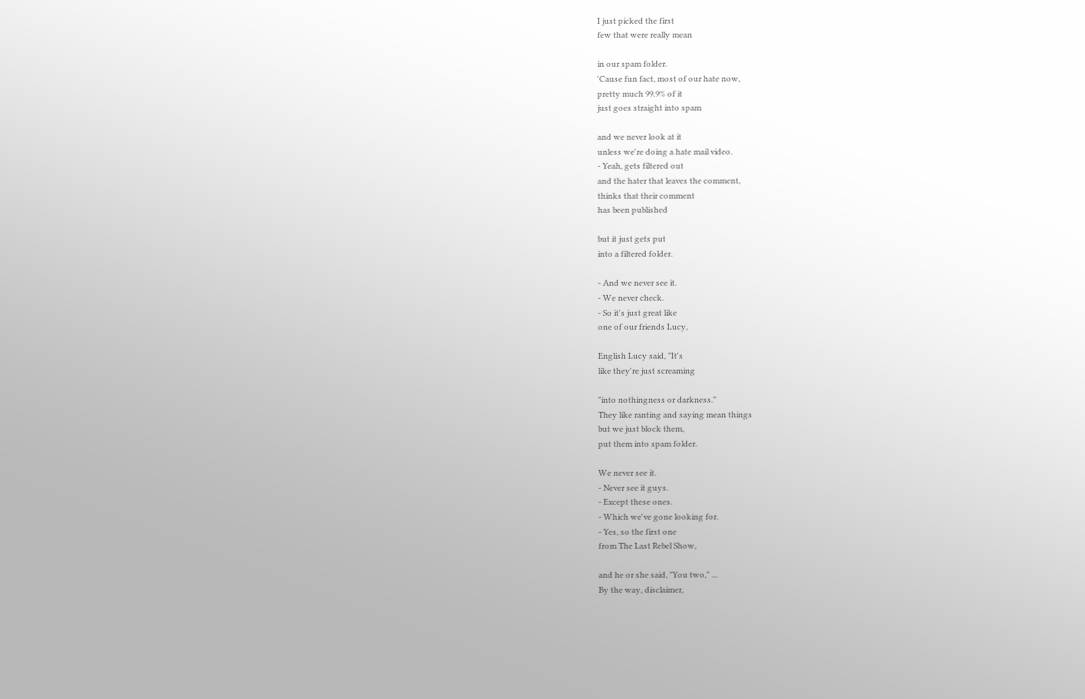I just picked the first
few that were really mean

in our spam folder.
'Cause fun fact, most of our hate now,
pretty much 99.9% of it
just goes straight into spam

and we never look at it
unless we're doing a hate mail video.
- Yeah, gets filtered out
and the hater that leaves the comment,
thinks that their comment
has been published

but it just gets put
into a filtered folder.

- And we never see it.
- We never check.
- So it's just great like
one of our friends Lucy,

English Lucy said, "It's
like they're just screaming

"into nothingness or darkness."
They like ranting and saying mean things
but we just block them,
put them into spam folder.

We never see it.
- Never see it guys.
- Except these ones.
- Which we've gone looking for.
- Yes, so the first one
from The Last Rebel Show,

and he or she said, "You two," ...
By the way, disclaimer,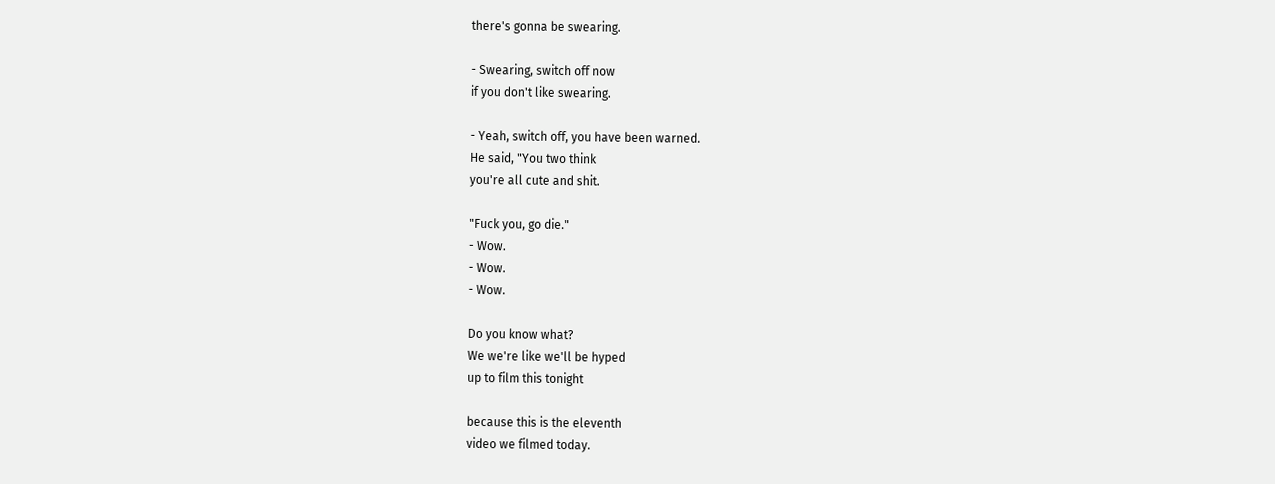there's gonna be swearing.

- Swearing, switch off now
if you don't like swearing.

- Yeah, switch off, you have been warned.
He said, "You two think
you're all cute and shit.

"Fuck you, go die."
- Wow.
- Wow.
- Wow.

Do you know what?
We we're like we'll be hyped
up to film this tonight

because this is the eleventh
video we filmed today.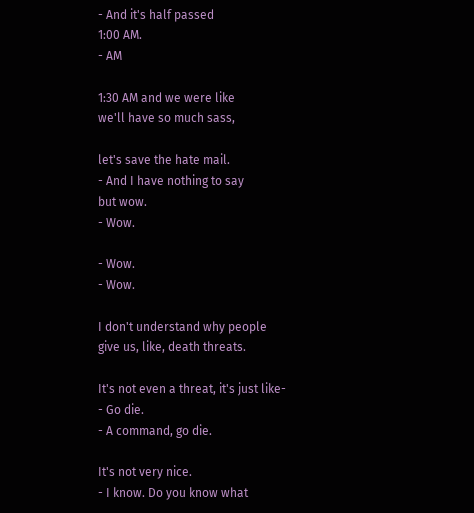- And it's half passed
1:00 AM.
- AM

1:30 AM and we were like
we'll have so much sass,

let's save the hate mail.
- And I have nothing to say
but wow.
- Wow.

- Wow.
- Wow.

I don't understand why people
give us, like, death threats.

It's not even a threat, it's just like-
- Go die.
- A command, go die.

It's not very nice.
- I know. Do you know what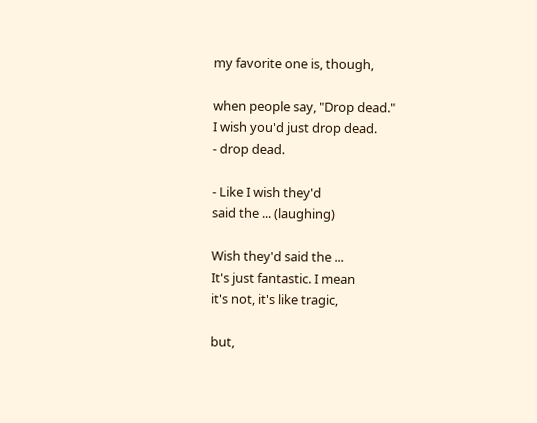my favorite one is, though,

when people say, "Drop dead."
I wish you'd just drop dead.
- drop dead.

- Like I wish they'd
said the ... (laughing)

Wish they'd said the ...
It's just fantastic. I mean
it's not, it's like tragic,

but,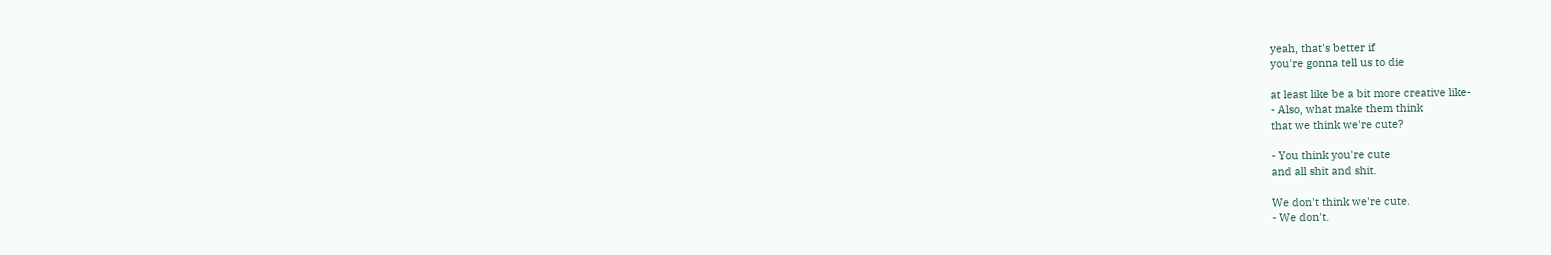yeah, that's better if
you're gonna tell us to die

at least like be a bit more creative like-
- Also, what make them think
that we think we're cute?

- You think you're cute
and all shit and shit.

We don't think we're cute.
- We don't.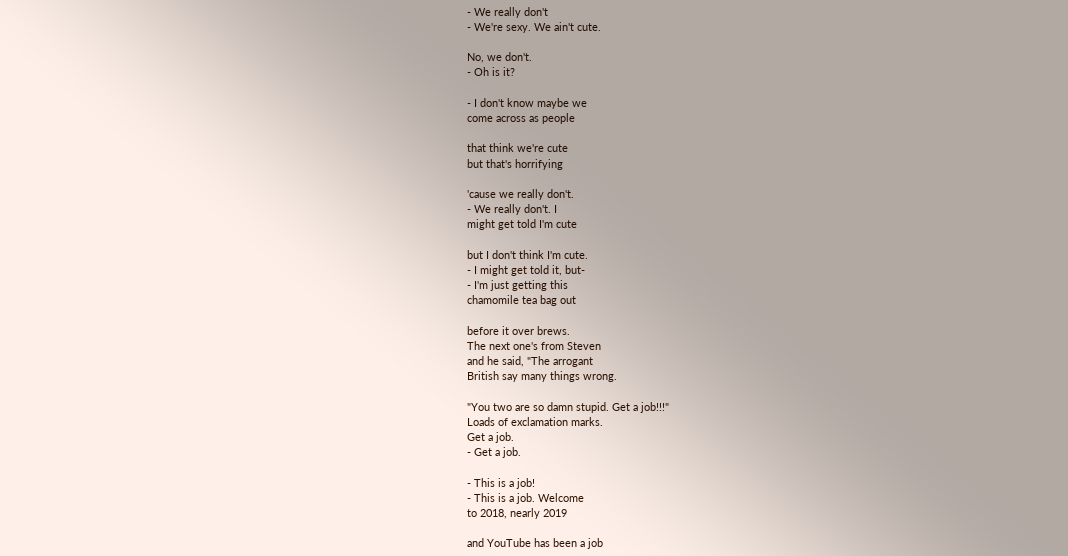- We really don't
- We're sexy. We ain't cute.

No, we don't.
- Oh is it?

- I don't know maybe we
come across as people

that think we're cute
but that's horrifying

'cause we really don't.
- We really don't. I
might get told I'm cute

but I don't think I'm cute.
- I might get told it, but-
- I'm just getting this
chamomile tea bag out

before it over brews.
The next one's from Steven
and he said, "The arrogant
British say many things wrong.

"You two are so damn stupid. Get a job!!!"
Loads of exclamation marks.
Get a job.
- Get a job.

- This is a job!
- This is a job. Welcome
to 2018, nearly 2019

and YouTube has been a job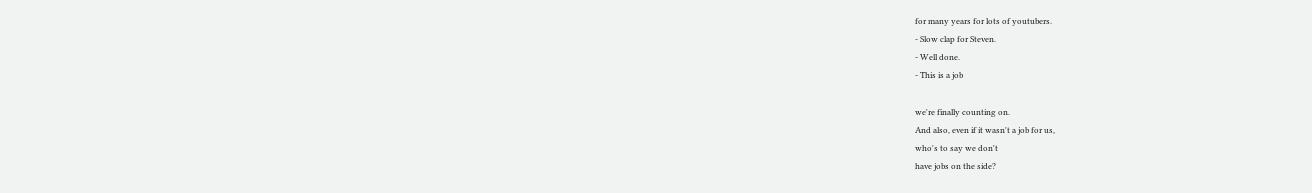for many years for lots of youtubers.
- Slow clap for Steven.
- Well done.
- This is a job

we're finally counting on.
And also, even if it wasn't a job for us,
who's to say we don't
have jobs on the side?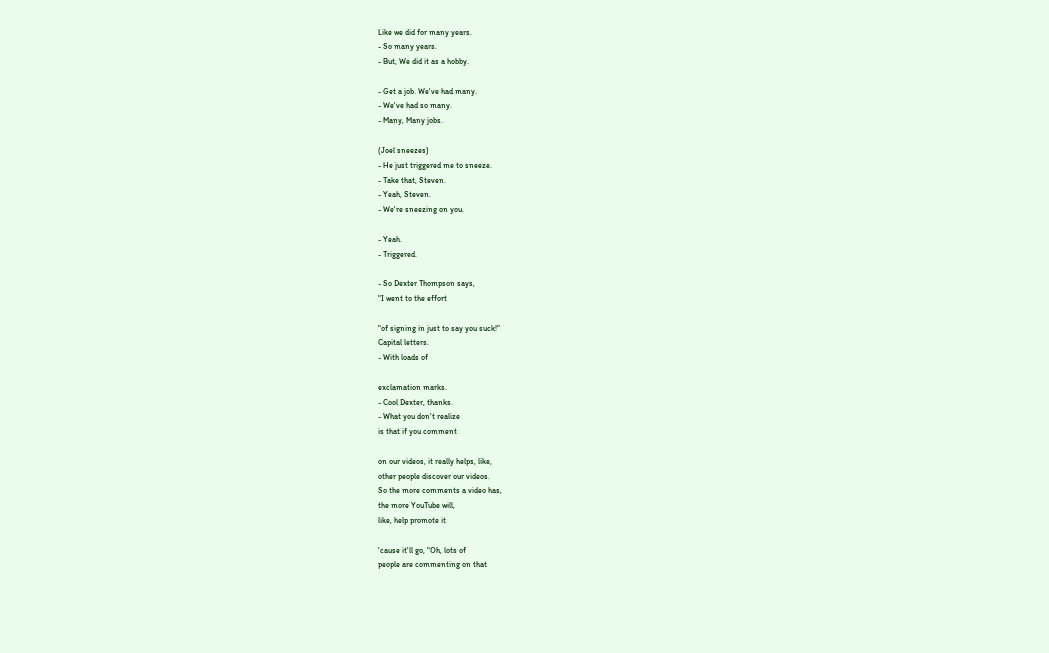Like we did for many years.
- So many years.
- But, We did it as a hobby.

- Get a job. We've had many.
- We've had so many.
- Many, Many jobs.

(Joel sneezes)
- He just triggered me to sneeze.
- Take that, Steven.
- Yeah, Steven.
- We're sneezing on you.

- Yeah.
- Triggered.

- So Dexter Thompson says,
"I went to the effort

"of signing in just to say you suck!"
Capital letters.
- With loads of

exclamation marks.
- Cool Dexter, thanks.
- What you don't realize
is that if you comment

on our videos, it really helps, like,
other people discover our videos.
So the more comments a video has,
the more YouTube will,
like, help promote it

'cause it'll go, "Oh, lots of
people are commenting on that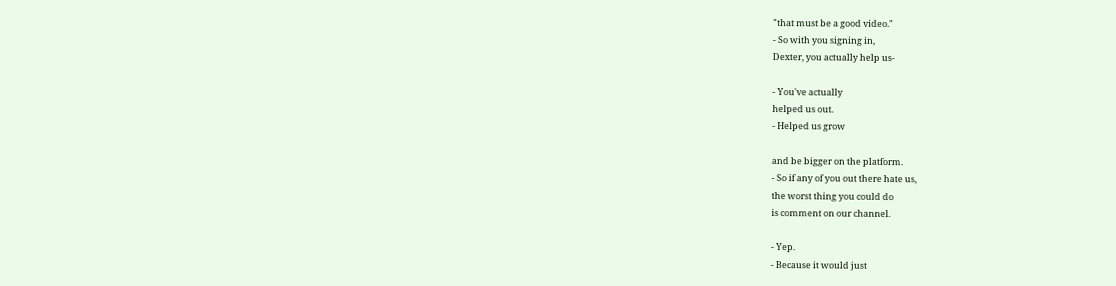"that must be a good video."
- So with you signing in,
Dexter, you actually help us-

- You've actually
helped us out.
- Helped us grow

and be bigger on the platform.
- So if any of you out there hate us,
the worst thing you could do
is comment on our channel.

- Yep.
- Because it would just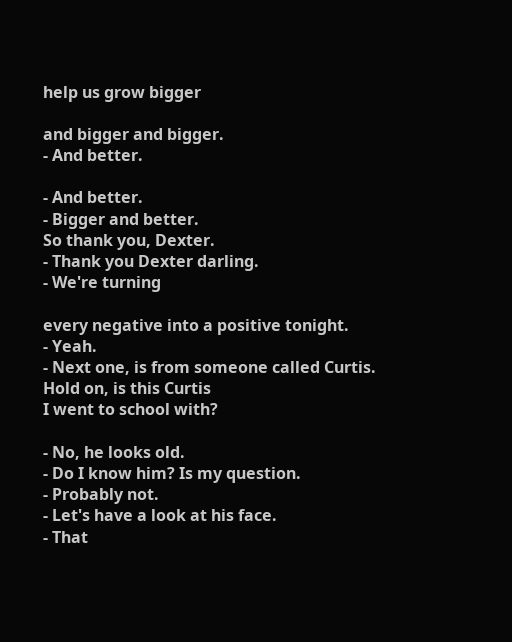help us grow bigger

and bigger and bigger.
- And better.

- And better.
- Bigger and better.
So thank you, Dexter.
- Thank you Dexter darling.
- We're turning

every negative into a positive tonight.
- Yeah.
- Next one, is from someone called Curtis.
Hold on, is this Curtis
I went to school with?

- No, he looks old.
- Do I know him? Is my question.
- Probably not.
- Let's have a look at his face.
- That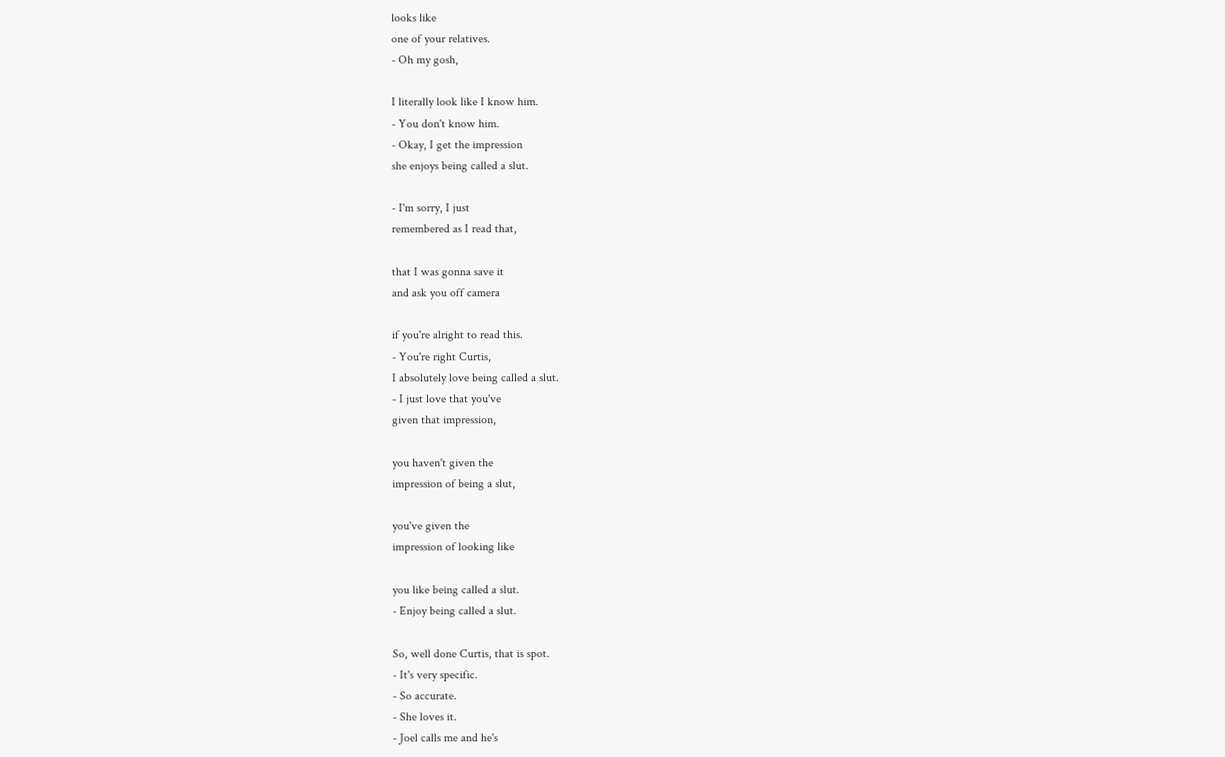looks like
one of your relatives.
- Oh my gosh,

I literally look like I know him.
- You don't know him.
- Okay, I get the impression
she enjoys being called a slut.

- I'm sorry, I just
remembered as I read that,

that I was gonna save it
and ask you off camera

if you're alright to read this.
- You're right Curtis,
I absolutely love being called a slut.
- I just love that you've
given that impression,

you haven't given the
impression of being a slut,

you've given the
impression of looking like

you like being called a slut.
- Enjoy being called a slut.

So, well done Curtis, that is spot.
- It's very specific.
- So accurate.
- She loves it.
- Joel calls me and he's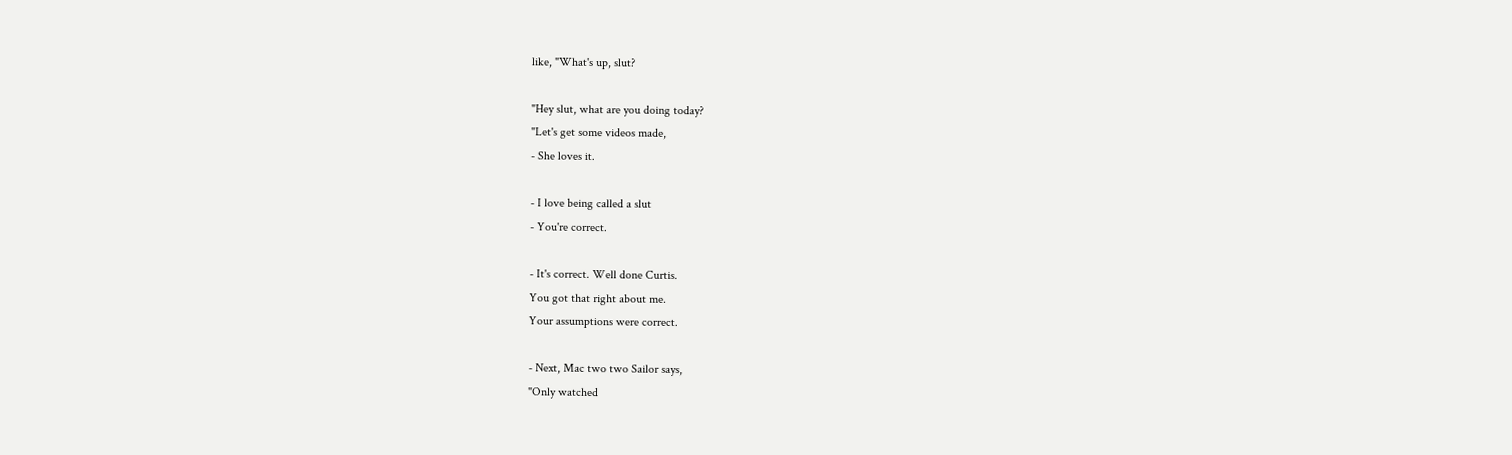like, "What's up, slut?

"Hey slut, what are you doing today?
"Let's get some videos made,
- She loves it.

- I love being called a slut
- You're correct.

- It's correct. Well done Curtis.
You got that right about me.
Your assumptions were correct.

- Next, Mac two two Sailor says,
"Only watched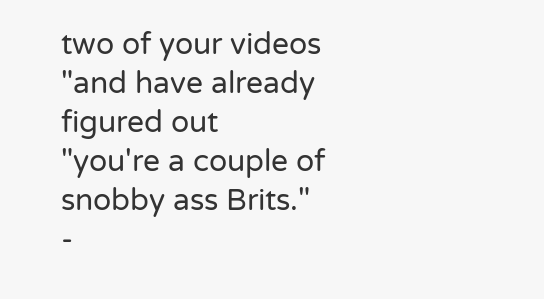two of your videos
"and have already figured out
"you're a couple of snobby ass Brits."
-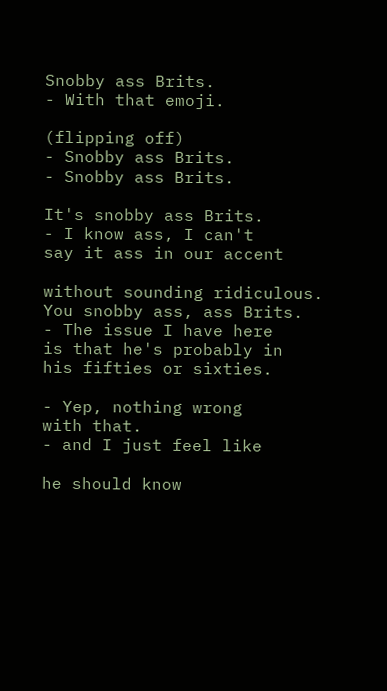Snobby ass Brits.
- With that emoji.

(flipping off)
- Snobby ass Brits.
- Snobby ass Brits.

It's snobby ass Brits.
- I know ass, I can't
say it ass in our accent

without sounding ridiculous.
You snobby ass, ass Brits.
- The issue I have here
is that he's probably in
his fifties or sixties.

- Yep, nothing wrong
with that.
- and I just feel like

he should know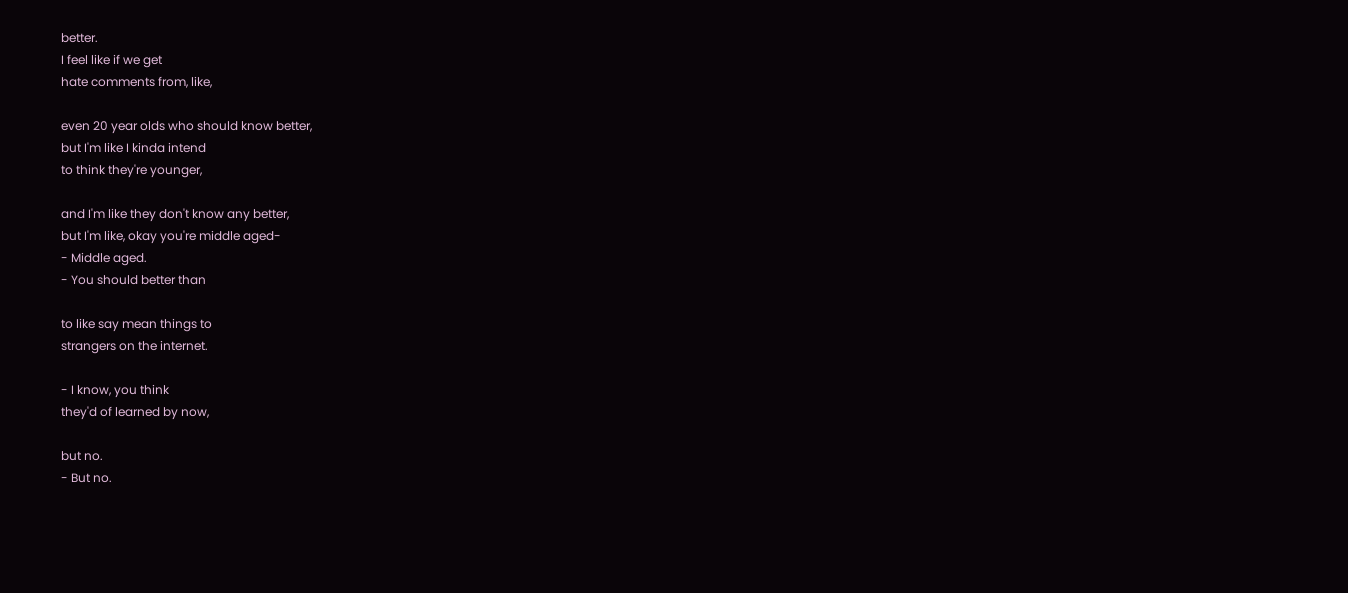better.
I feel like if we get
hate comments from, like,

even 20 year olds who should know better,
but I'm like I kinda intend
to think they're younger,

and I'm like they don't know any better,
but I'm like, okay you're middle aged-
- Middle aged.
- You should better than

to like say mean things to
strangers on the internet.

- I know, you think
they'd of learned by now,

but no.
- But no.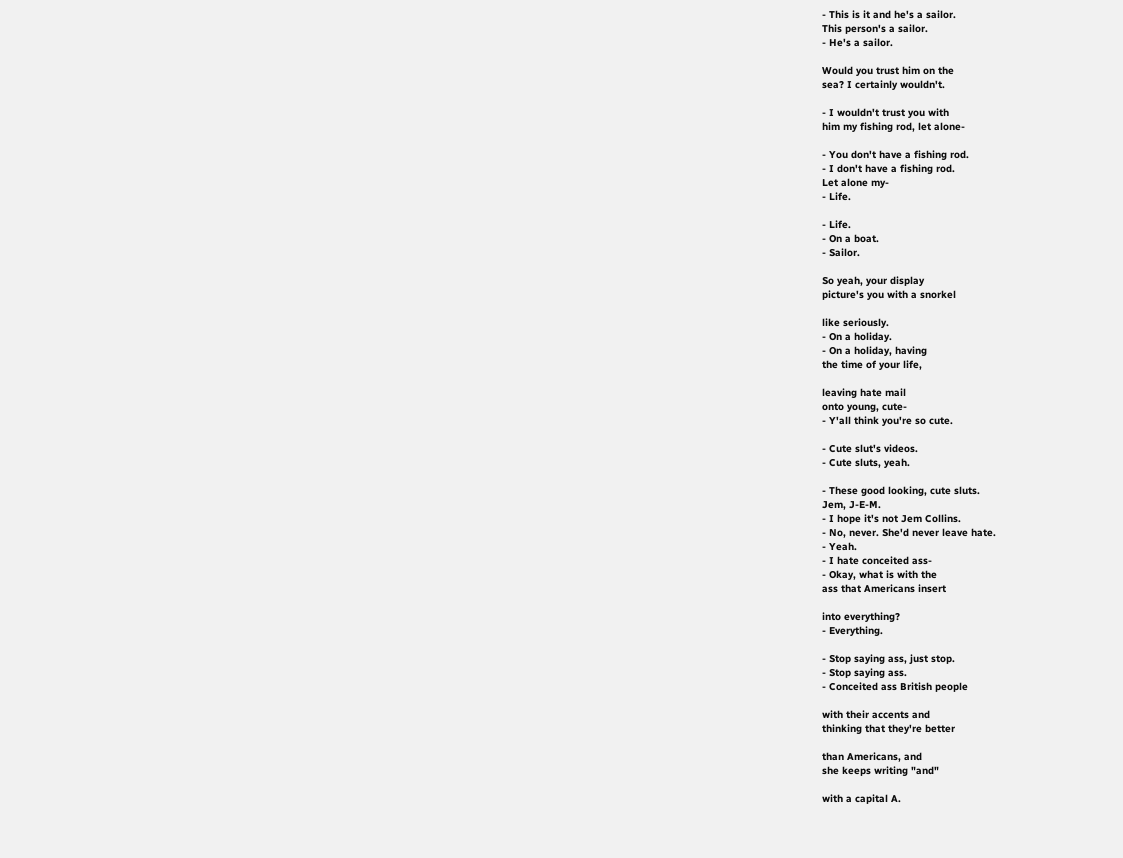- This is it and he's a sailor.
This person's a sailor.
- He's a sailor.

Would you trust him on the
sea? I certainly wouldn't.

- I wouldn't trust you with
him my fishing rod, let alone-

- You don't have a fishing rod.
- I don't have a fishing rod.
Let alone my-
- Life.

- Life.
- On a boat.
- Sailor.

So yeah, your display
picture's you with a snorkel

like seriously.
- On a holiday.
- On a holiday, having
the time of your life,

leaving hate mail
onto young, cute-
- Y'all think you're so cute.

- Cute slut's videos.
- Cute sluts, yeah.

- These good looking, cute sluts.
Jem, J-E-M.
- I hope it's not Jem Collins.
- No, never. She'd never leave hate.
- Yeah.
- I hate conceited ass-
- Okay, what is with the
ass that Americans insert

into everything?
- Everything.

- Stop saying ass, just stop.
- Stop saying ass.
- Conceited ass British people

with their accents and
thinking that they're better

than Americans, and
she keeps writing "and"

with a capital A.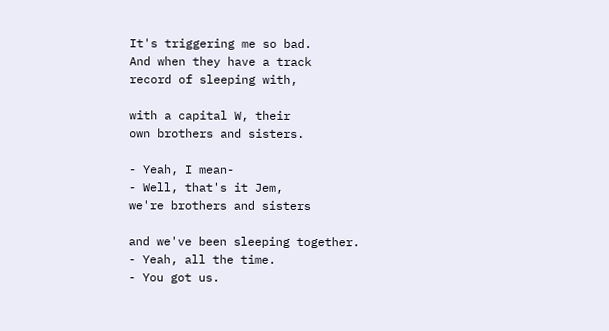It's triggering me so bad.
And when they have a track
record of sleeping with,

with a capital W, their
own brothers and sisters.

- Yeah, I mean-
- Well, that's it Jem,
we're brothers and sisters

and we've been sleeping together.
- Yeah, all the time.
- You got us.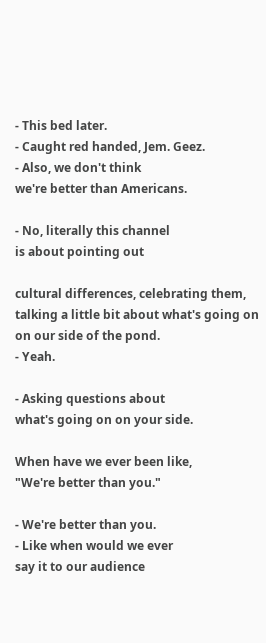- This bed later.
- Caught red handed, Jem. Geez.
- Also, we don't think
we're better than Americans.

- No, literally this channel
is about pointing out

cultural differences, celebrating them,
talking a little bit about what's going on
on our side of the pond.
- Yeah.

- Asking questions about
what's going on on your side.

When have we ever been like,
"We're better than you."

- We're better than you.
- Like when would we ever
say it to our audience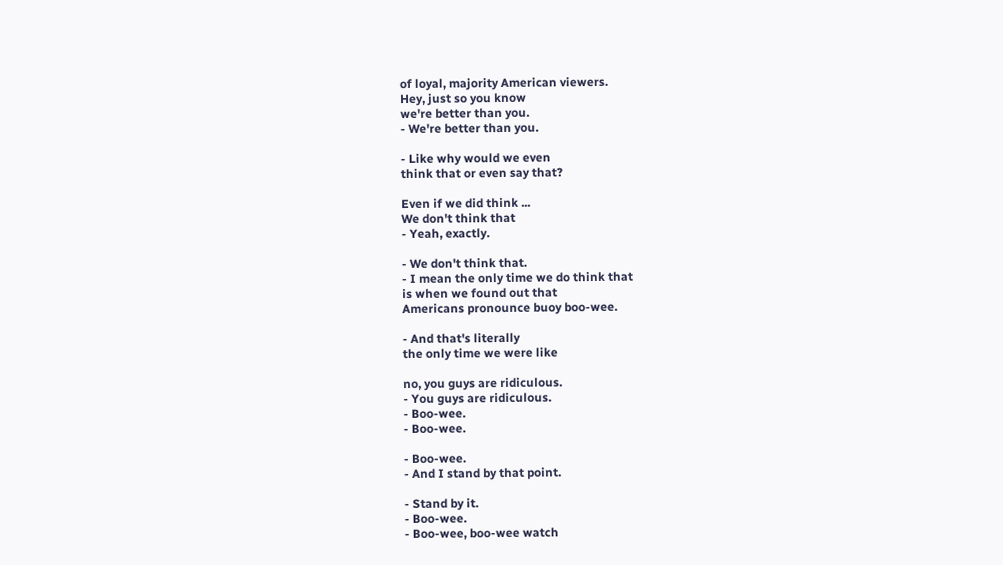of loyal, majority American viewers.
Hey, just so you know
we're better than you.
- We're better than you.

- Like why would we even
think that or even say that?

Even if we did think ...
We don't think that
- Yeah, exactly.

- We don't think that.
- I mean the only time we do think that
is when we found out that
Americans pronounce buoy boo-wee.

- And that's literally
the only time we were like

no, you guys are ridiculous.
- You guys are ridiculous.
- Boo-wee.
- Boo-wee.

- Boo-wee.
- And I stand by that point.

- Stand by it.
- Boo-wee.
- Boo-wee, boo-wee watch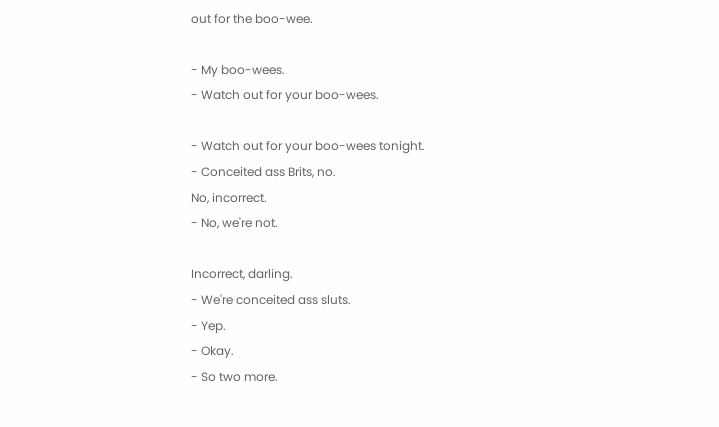out for the boo-wee.

- My boo-wees.
- Watch out for your boo-wees.

- Watch out for your boo-wees tonight.
- Conceited ass Brits, no.
No, incorrect.
- No, we're not.

Incorrect, darling.
- We're conceited ass sluts.
- Yep.
- Okay.
- So two more.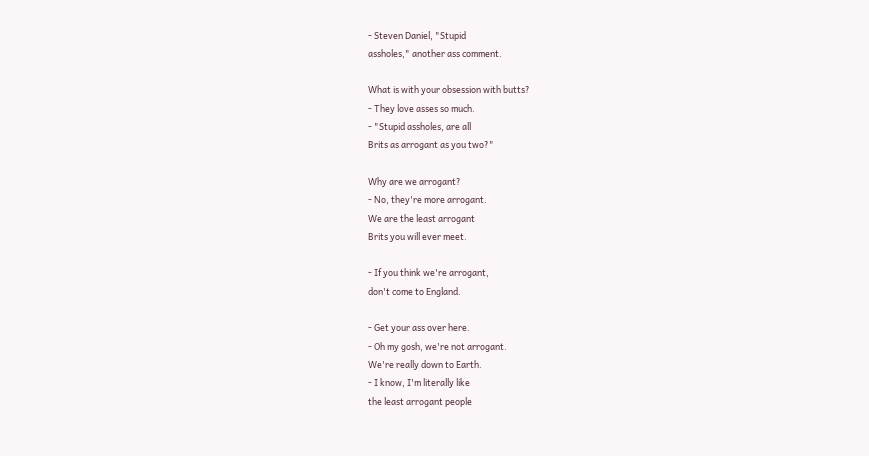- Steven Daniel, "Stupid
assholes," another ass comment.

What is with your obsession with butts?
- They love asses so much.
- "Stupid assholes, are all
Brits as arrogant as you two?"

Why are we arrogant?
- No, they're more arrogant.
We are the least arrogant
Brits you will ever meet.

- If you think we're arrogant,
don't come to England.

- Get your ass over here.
- Oh my gosh, we're not arrogant.
We're really down to Earth.
- I know, I'm literally like
the least arrogant people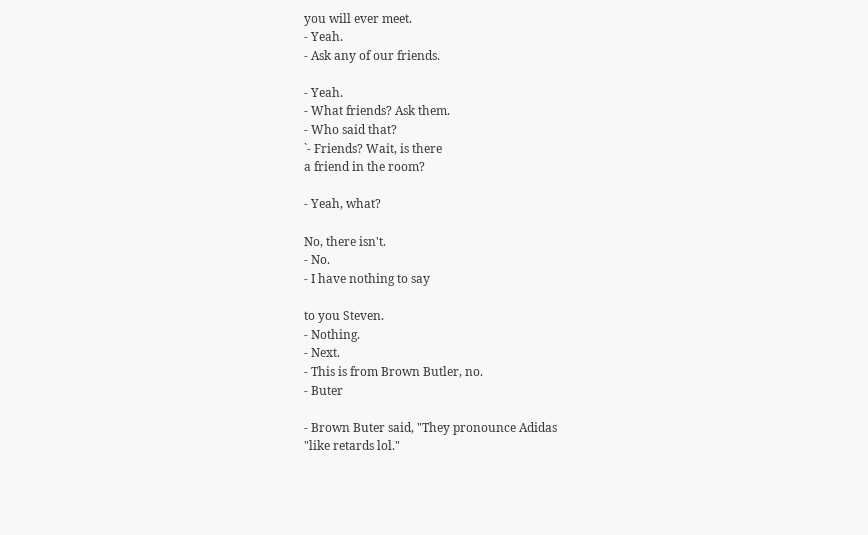you will ever meet.
- Yeah.
- Ask any of our friends.

- Yeah.
- What friends? Ask them.
- Who said that?
`- Friends? Wait, is there
a friend in the room?

- Yeah, what?

No, there isn't.
- No.
- I have nothing to say

to you Steven.
- Nothing.
- Next.
- This is from Brown Butler, no.
- Buter

- Brown Buter said, "They pronounce Adidas
"like retards lol."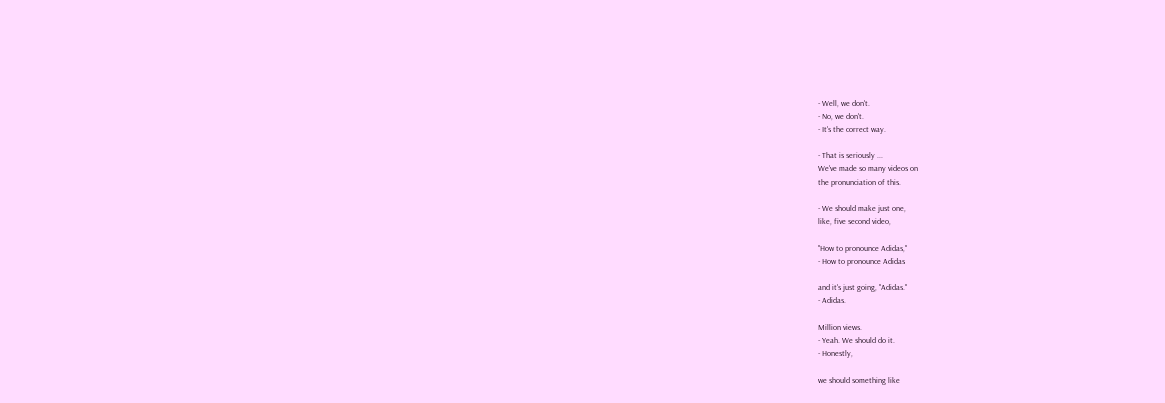- Well, we don't.
- No, we don't.
- It's the correct way.

- That is seriously ...
We've made so many videos on
the pronunciation of this.

- We should make just one,
like, five second video,

"How to pronounce Adidas,"
- How to pronounce Adidas

and it's just going, "Adidas."
- Adidas.

Million views.
- Yeah. We should do it.
- Honestly,

we should something like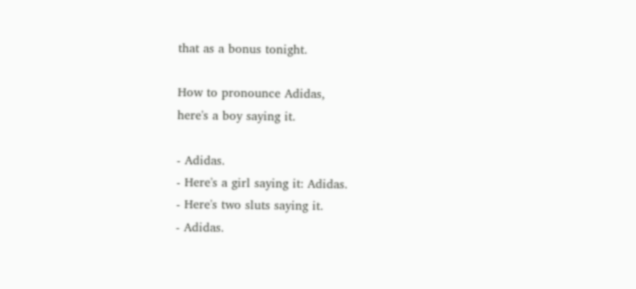that as a bonus tonight.

How to pronounce Adidas,
here's a boy saying it.

- Adidas.
- Here's a girl saying it: Adidas.
- Here's two sluts saying it.
- Adidas.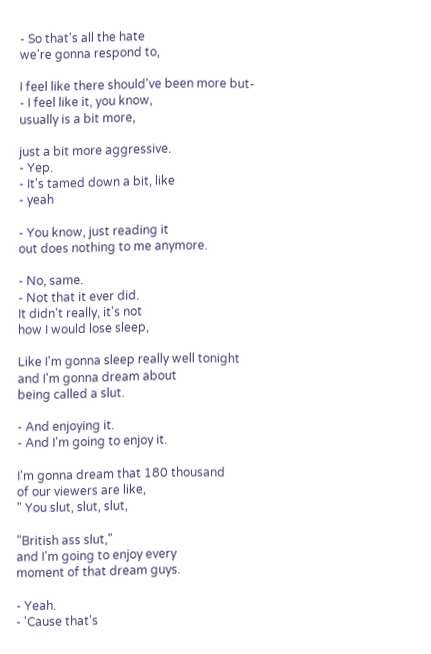- So that's all the hate
we're gonna respond to,

I feel like there should've been more but-
- I feel like it, you know,
usually is a bit more,

just a bit more aggressive.
- Yep.
- It's tamed down a bit, like
- yeah

- You know, just reading it
out does nothing to me anymore.

- No, same.
- Not that it ever did.
It didn't really, it's not
how I would lose sleep,

Like I'm gonna sleep really well tonight
and I'm gonna dream about
being called a slut.

- And enjoying it.
- And I'm going to enjoy it.

I'm gonna dream that 180 thousand
of our viewers are like,
" You slut, slut, slut,

"British ass slut,"
and I'm going to enjoy every
moment of that dream guys.

- Yeah.
- 'Cause that's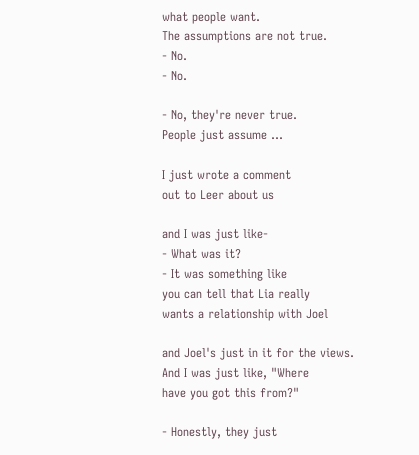what people want.
The assumptions are not true.
- No.
- No.

- No, they're never true.
People just assume ...

I just wrote a comment
out to Leer about us

and I was just like-
- What was it?
- It was something like
you can tell that Lia really
wants a relationship with Joel

and Joel's just in it for the views.
And I was just like, "Where
have you got this from?"

- Honestly, they just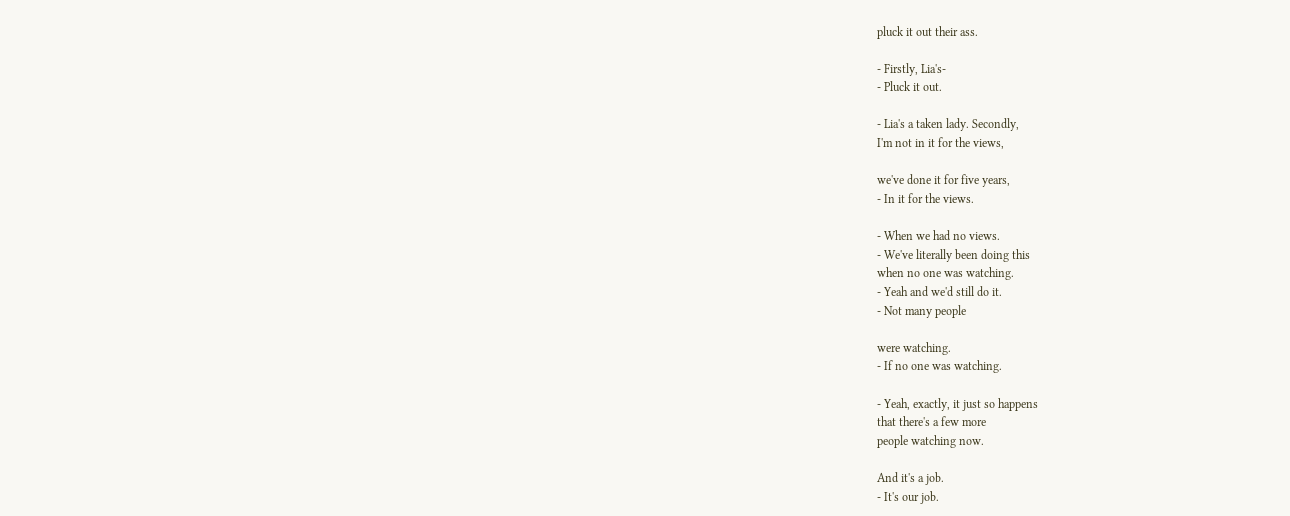pluck it out their ass.

- Firstly, Lia's-
- Pluck it out.

- Lia's a taken lady. Secondly,
I'm not in it for the views,

we've done it for five years,
- In it for the views.

- When we had no views.
- We've literally been doing this
when no one was watching.
- Yeah and we'd still do it.
- Not many people

were watching.
- If no one was watching.

- Yeah, exactly, it just so happens
that there's a few more
people watching now.

And it's a job.
- It's our job.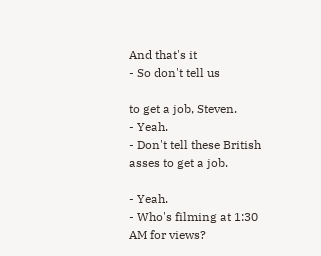And that's it
- So don't tell us

to get a job, Steven.
- Yeah.
- Don't tell these British
asses to get a job.

- Yeah.
- Who's filming at 1:30
AM for views?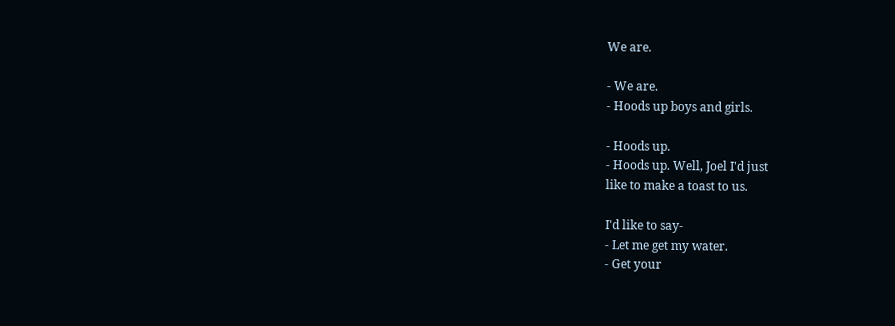We are.

- We are.
- Hoods up boys and girls.

- Hoods up.
- Hoods up. Well, Joel I'd just
like to make a toast to us.

I'd like to say-
- Let me get my water.
- Get your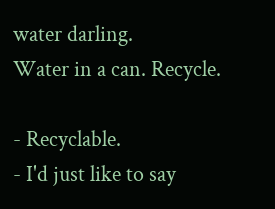water darling.
Water in a can. Recycle.

- Recyclable.
- I'd just like to say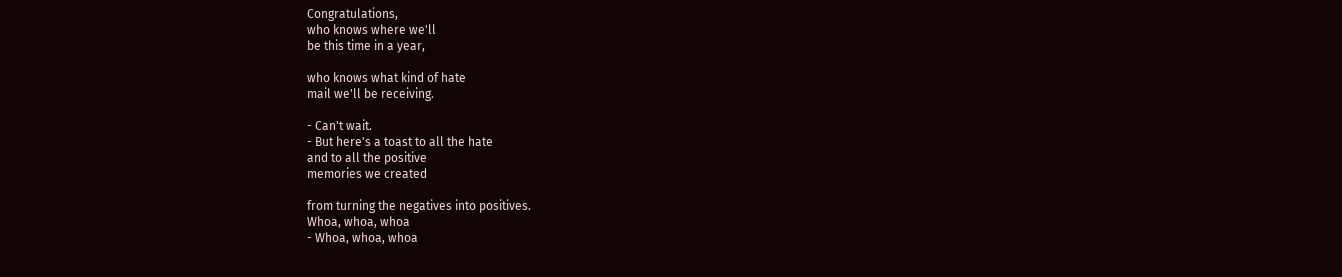Congratulations,
who knows where we'll
be this time in a year,

who knows what kind of hate
mail we'll be receiving.

- Can't wait.
- But here's a toast to all the hate
and to all the positive
memories we created

from turning the negatives into positives.
Whoa, whoa, whoa
- Whoa, whoa, whoa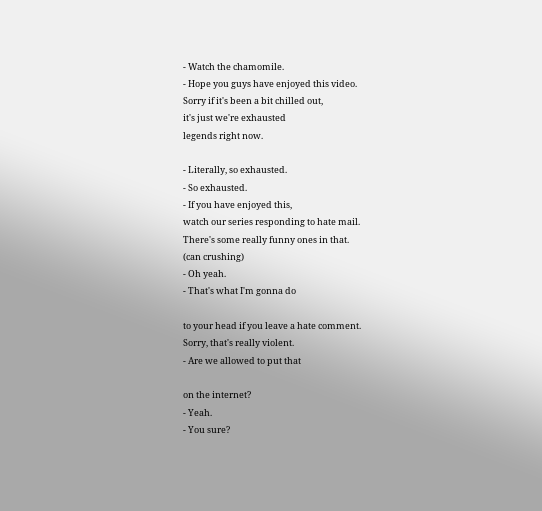- Watch the chamomile.
- Hope you guys have enjoyed this video.
Sorry if it's been a bit chilled out,
it's just we're exhausted
legends right now.

- Literally, so exhausted.
- So exhausted.
- If you have enjoyed this,
watch our series responding to hate mail.
There's some really funny ones in that.
(can crushing)
- Oh yeah.
- That's what I'm gonna do

to your head if you leave a hate comment.
Sorry, that's really violent.
- Are we allowed to put that

on the internet?
- Yeah.
- You sure?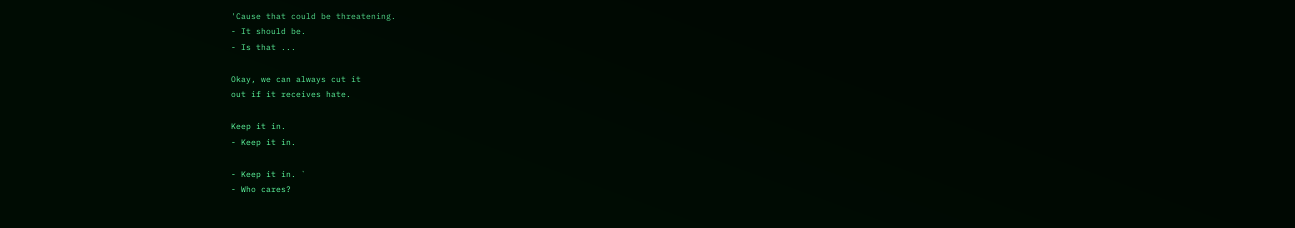'Cause that could be threatening.
- It should be.
- Is that ...

Okay, we can always cut it
out if it receives hate.

Keep it in.
- Keep it in.

- Keep it in. `
- Who cares?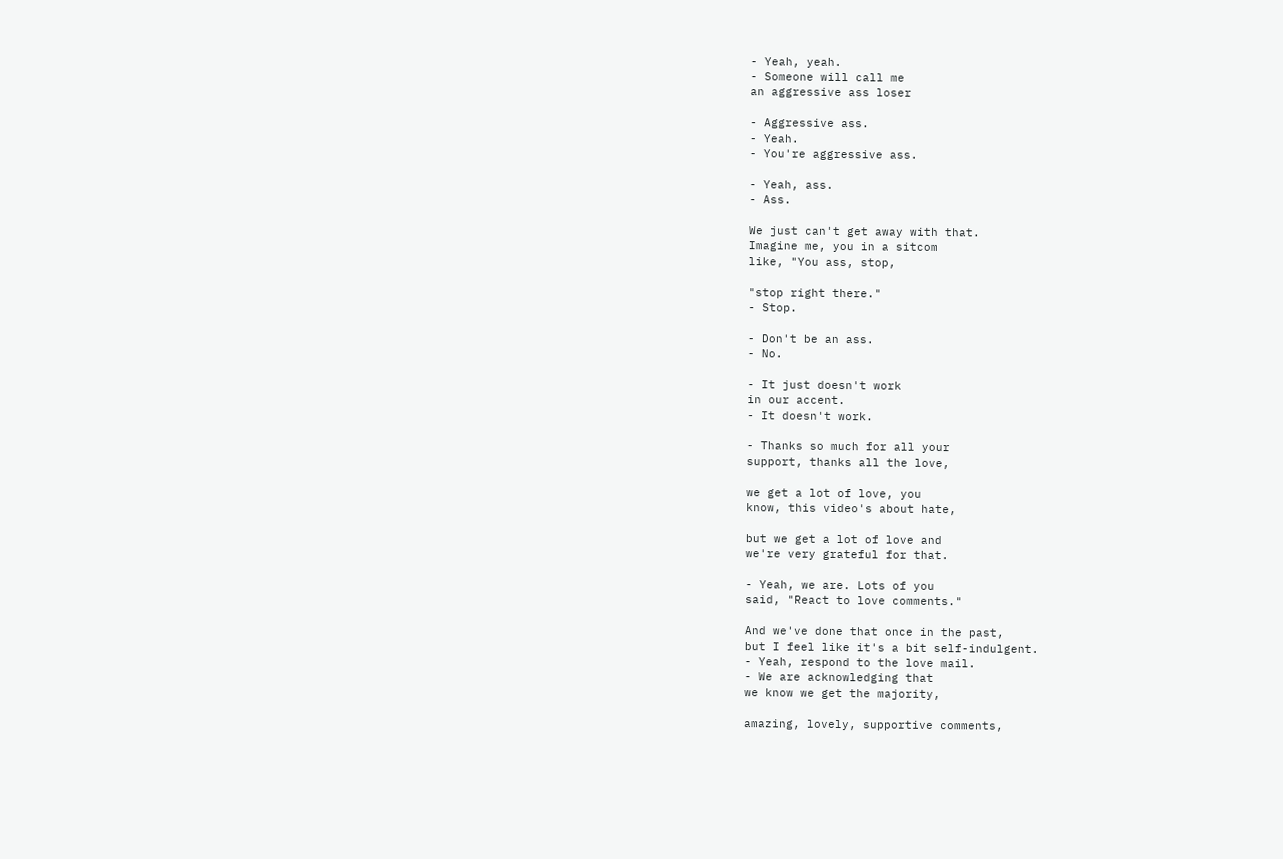- Yeah, yeah.
- Someone will call me
an aggressive ass loser

- Aggressive ass.
- Yeah.
- You're aggressive ass.

- Yeah, ass.
- Ass.

We just can't get away with that.
Imagine me, you in a sitcom
like, "You ass, stop,

"stop right there."
- Stop.

- Don't be an ass.
- No.

- It just doesn't work
in our accent.
- It doesn't work.

- Thanks so much for all your
support, thanks all the love,

we get a lot of love, you
know, this video's about hate,

but we get a lot of love and
we're very grateful for that.

- Yeah, we are. Lots of you
said, "React to love comments."

And we've done that once in the past,
but I feel like it's a bit self-indulgent.
- Yeah, respond to the love mail.
- We are acknowledging that
we know we get the majority,

amazing, lovely, supportive comments,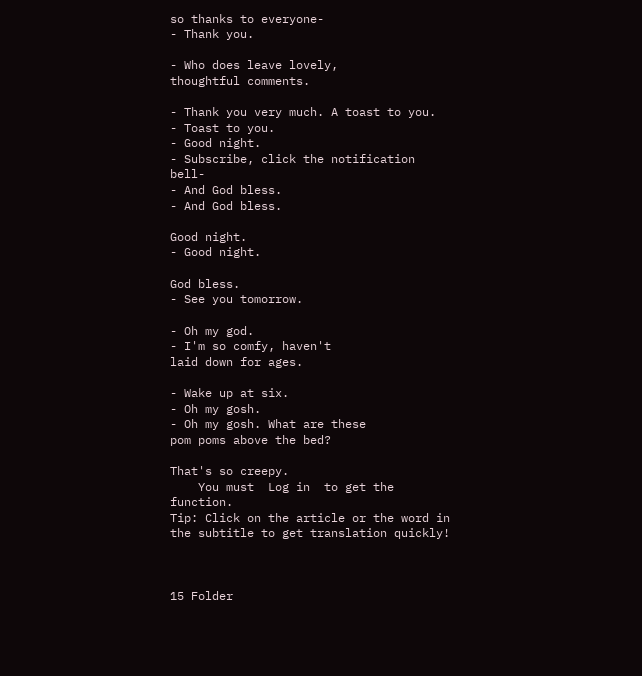so thanks to everyone-
- Thank you.

- Who does leave lovely,
thoughtful comments.

- Thank you very much. A toast to you.
- Toast to you.
- Good night.
- Subscribe, click the notification bell-
- And God bless.
- And God bless.

Good night.
- Good night.

God bless.
- See you tomorrow.

- Oh my god.
- I'm so comfy, haven't
laid down for ages.

- Wake up at six.
- Oh my gosh.
- Oh my gosh. What are these
pom poms above the bed?

That's so creepy.
    You must  Log in  to get the function.
Tip: Click on the article or the word in the subtitle to get translation quickly!



15 Folder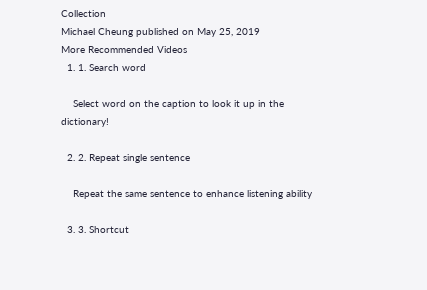Collection
Michael Cheung published on May 25, 2019
More Recommended Videos
  1. 1. Search word

    Select word on the caption to look it up in the dictionary!

  2. 2. Repeat single sentence

    Repeat the same sentence to enhance listening ability

  3. 3. Shortcut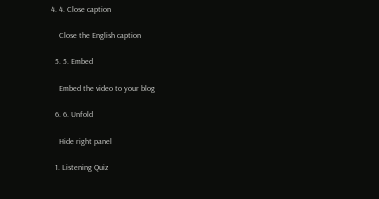4. 4. Close caption

    Close the English caption

  5. 5. Embed

    Embed the video to your blog

  6. 6. Unfold

    Hide right panel

  1. Listening Quiz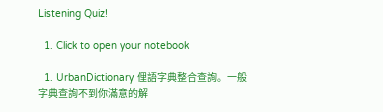Listening Quiz!

  1. Click to open your notebook

  1. UrbanDictionary 俚語字典整合查詢。一般字典查詢不到你滿意的解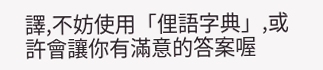譯,不妨使用「俚語字典」,或許會讓你有滿意的答案喔